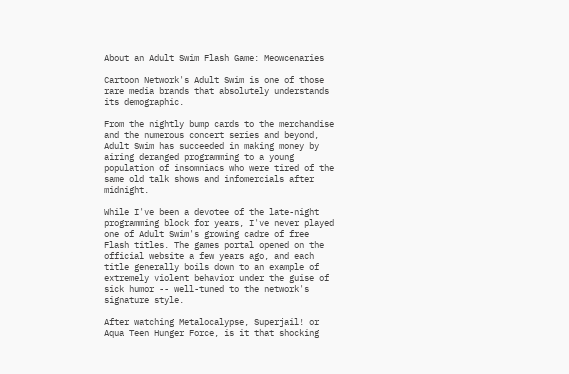About an Adult Swim Flash Game: Meowcenaries

Cartoon Network's Adult Swim is one of those rare media brands that absolutely understands its demographic.

From the nightly bump cards to the merchandise and the numerous concert series and beyond, Adult Swim has succeeded in making money by airing deranged programming to a young population of insomniacs who were tired of the same old talk shows and infomercials after midnight.

While I've been a devotee of the late-night programming block for years, I've never played one of Adult Swim's growing cadre of free Flash titles. The games portal opened on the official website a few years ago, and each title generally boils down to an example of extremely violent behavior under the guise of sick humor -- well-tuned to the network's signature style.

After watching Metalocalypse, Superjail! or Aqua Teen Hunger Force, is it that shocking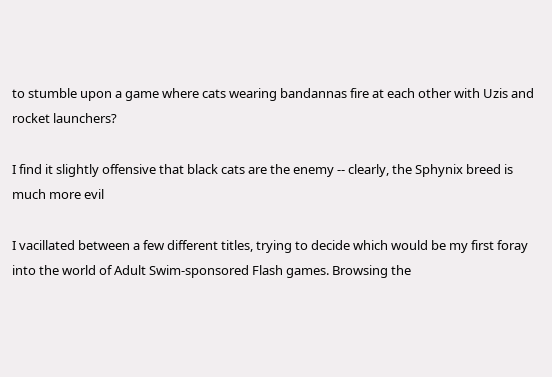to stumble upon a game where cats wearing bandannas fire at each other with Uzis and rocket launchers?

I find it slightly offensive that black cats are the enemy -- clearly, the Sphynix breed is much more evil

I vacillated between a few different titles, trying to decide which would be my first foray into the world of Adult Swim-sponsored Flash games. Browsing the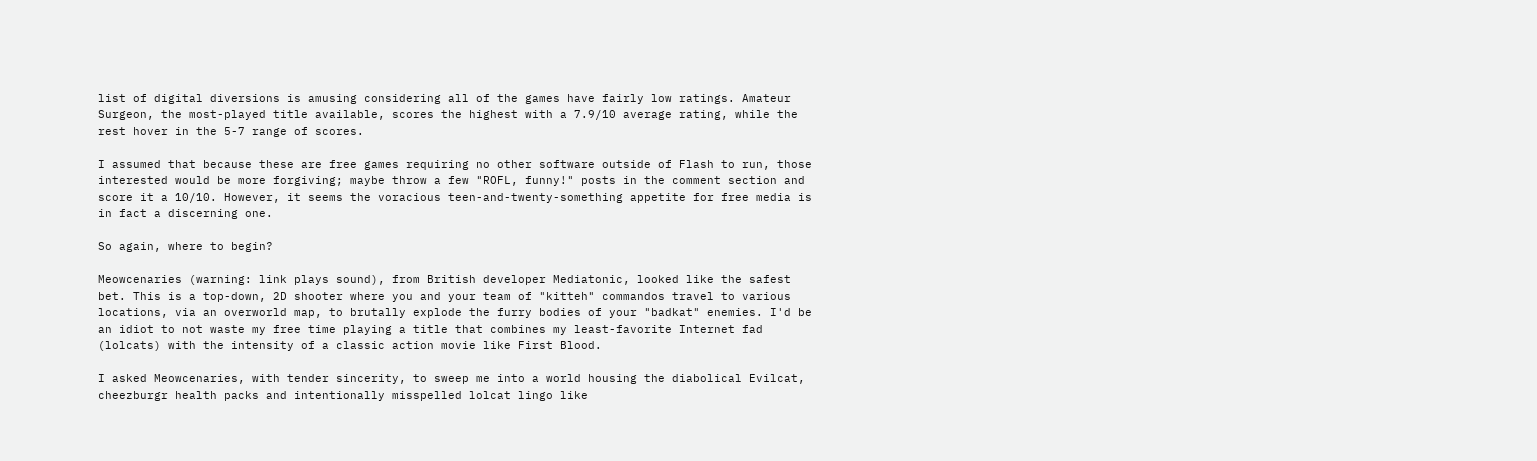list of digital diversions is amusing considering all of the games have fairly low ratings. Amateur Surgeon, the most-played title available, scores the highest with a 7.9/10 average rating, while the rest hover in the 5-7 range of scores.

I assumed that because these are free games requiring no other software outside of Flash to run, those interested would be more forgiving; maybe throw a few "ROFL, funny!" posts in the comment section and score it a 10/10. However, it seems the voracious teen-and-twenty-something appetite for free media is in fact a discerning one.

So again, where to begin?

Meowcenaries (warning: link plays sound), from British developer Mediatonic, looked like the safest bet. This is a top-down, 2D shooter where you and your team of "kitteh" commandos travel to various locations, via an overworld map, to brutally explode the furry bodies of your "badkat" enemies. I'd be an idiot to not waste my free time playing a title that combines my least-favorite Internet fad (lolcats) with the intensity of a classic action movie like First Blood.

I asked Meowcenaries, with tender sincerity, to sweep me into a world housing the diabolical Evilcat, cheezburgr health packs and intentionally misspelled lolcat lingo like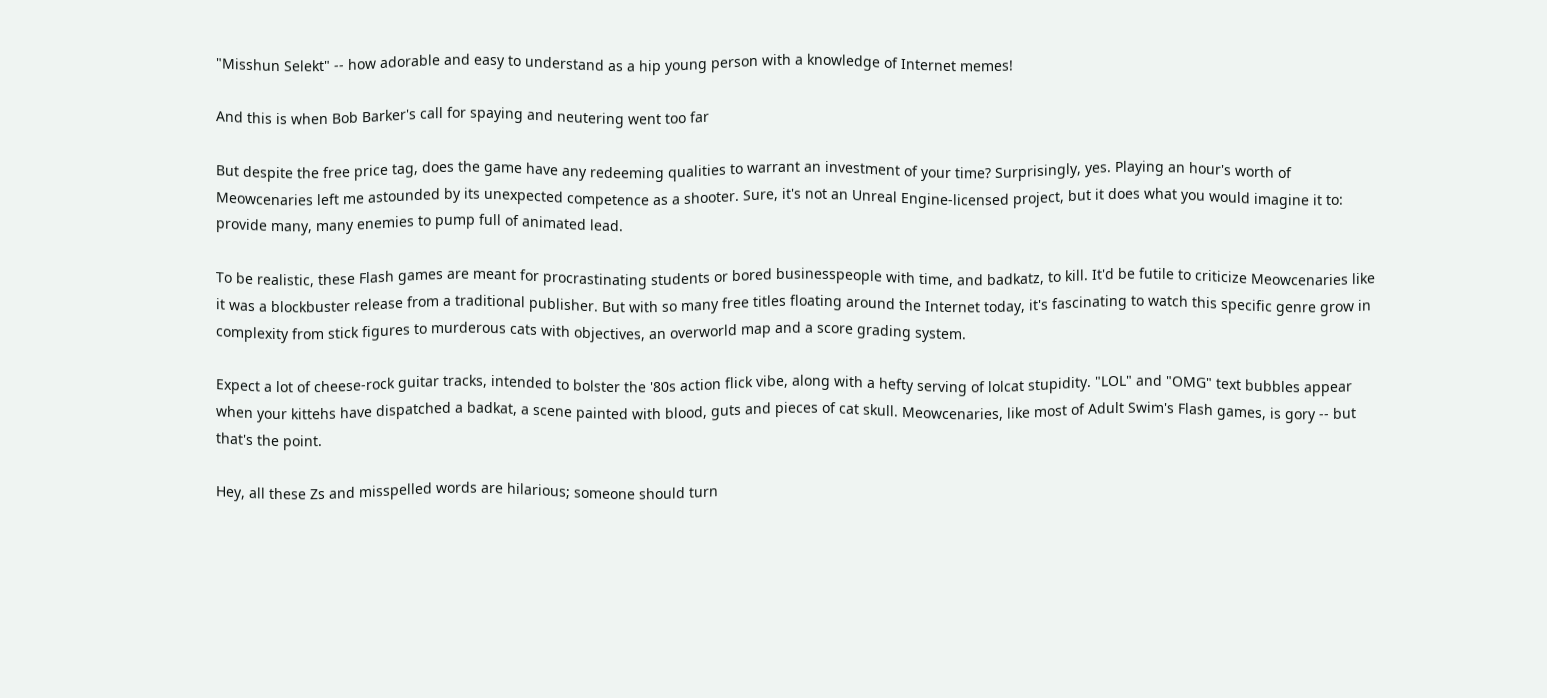"Misshun Selekt" -- how adorable and easy to understand as a hip young person with a knowledge of Internet memes!

And this is when Bob Barker's call for spaying and neutering went too far

But despite the free price tag, does the game have any redeeming qualities to warrant an investment of your time? Surprisingly, yes. Playing an hour's worth of Meowcenaries left me astounded by its unexpected competence as a shooter. Sure, it's not an Unreal Engine-licensed project, but it does what you would imagine it to: provide many, many enemies to pump full of animated lead.

To be realistic, these Flash games are meant for procrastinating students or bored businesspeople with time, and badkatz, to kill. It'd be futile to criticize Meowcenaries like it was a blockbuster release from a traditional publisher. But with so many free titles floating around the Internet today, it's fascinating to watch this specific genre grow in complexity from stick figures to murderous cats with objectives, an overworld map and a score grading system.

Expect a lot of cheese-rock guitar tracks, intended to bolster the '80s action flick vibe, along with a hefty serving of lolcat stupidity. "LOL" and "OMG" text bubbles appear when your kittehs have dispatched a badkat, a scene painted with blood, guts and pieces of cat skull. Meowcenaries, like most of Adult Swim's Flash games, is gory -- but that's the point.

Hey, all these Zs and misspelled words are hilarious; someone should turn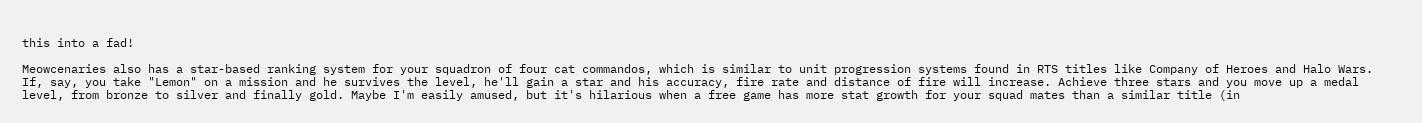this into a fad!

Meowcenaries also has a star-based ranking system for your squadron of four cat commandos, which is similar to unit progression systems found in RTS titles like Company of Heroes and Halo Wars. If, say, you take "Lemon" on a mission and he survives the level, he'll gain a star and his accuracy, fire rate and distance of fire will increase. Achieve three stars and you move up a medal level, from bronze to silver and finally gold. Maybe I'm easily amused, but it's hilarious when a free game has more stat growth for your squad mates than a similar title (in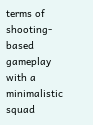terms of shooting-based gameplay with a minimalistic squad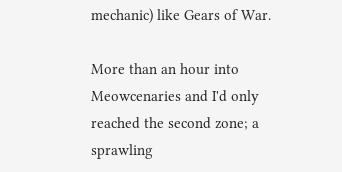mechanic) like Gears of War.

More than an hour into Meowcenaries and I'd only reached the second zone; a sprawling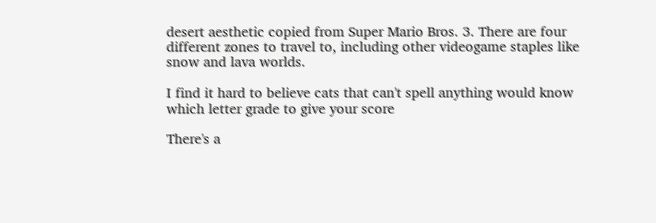desert aesthetic copied from Super Mario Bros. 3. There are four different zones to travel to, including other videogame staples like snow and lava worlds.

I find it hard to believe cats that can't spell anything would know which letter grade to give your score

There's a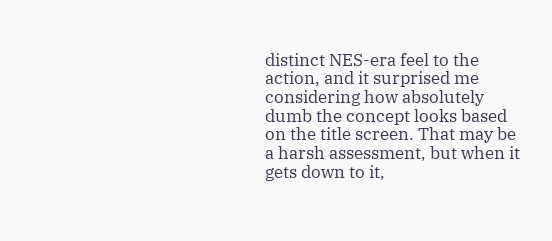distinct NES-era feel to the action, and it surprised me considering how absolutely dumb the concept looks based on the title screen. That may be a harsh assessment, but when it gets down to it,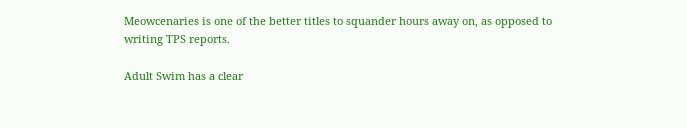Meowcenaries is one of the better titles to squander hours away on, as opposed to writing TPS reports.

Adult Swim has a clear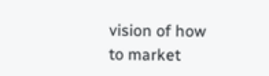vision of how to market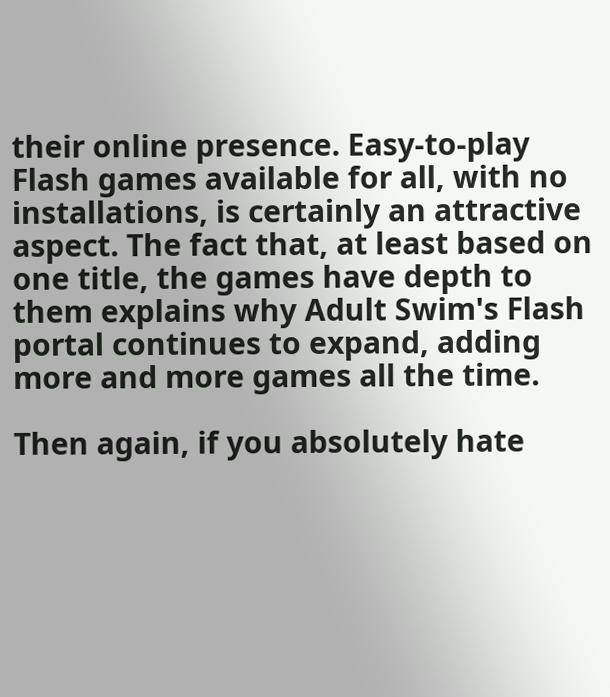their online presence. Easy-to-play Flash games available for all, with no installations, is certainly an attractive aspect. The fact that, at least based on one title, the games have depth to them explains why Adult Swim's Flash portal continues to expand, adding more and more games all the time.

Then again, if you absolutely hate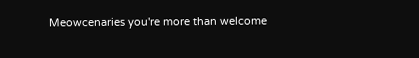Meowcenaries you're more than welcome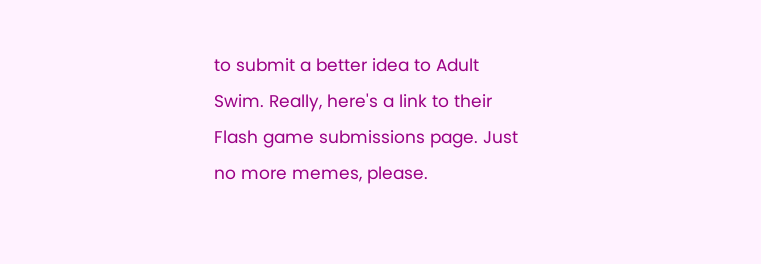to submit a better idea to Adult Swim. Really, here's a link to their Flash game submissions page. Just no more memes, please.